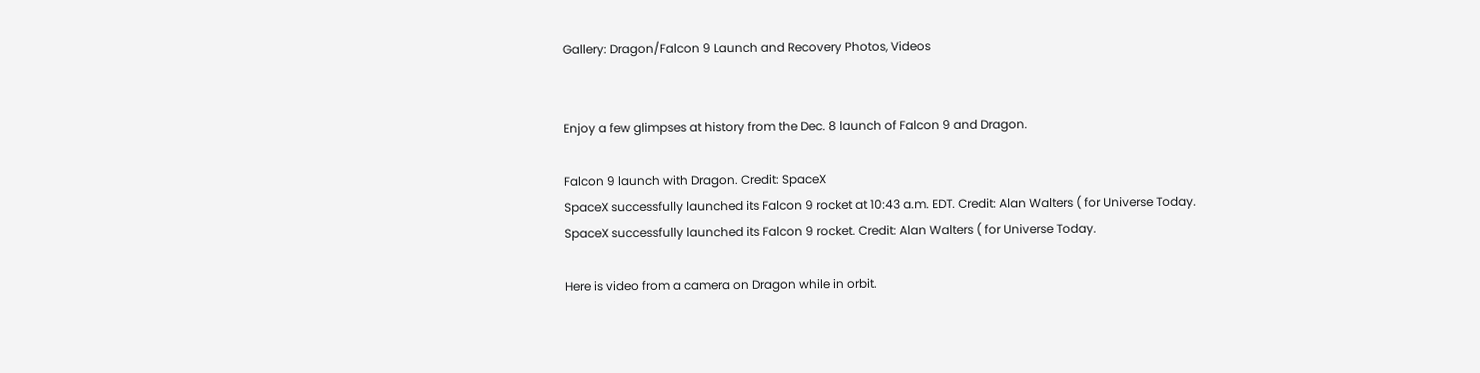Gallery: Dragon/Falcon 9 Launch and Recovery Photos, Videos


Enjoy a few glimpses at history from the Dec. 8 launch of Falcon 9 and Dragon.

Falcon 9 launch with Dragon. Credit: SpaceX
SpaceX successfully launched its Falcon 9 rocket at 10:43 a.m. EDT. Credit: Alan Walters ( for Universe Today.
SpaceX successfully launched its Falcon 9 rocket. Credit: Alan Walters ( for Universe Today.

Here is video from a camera on Dragon while in orbit.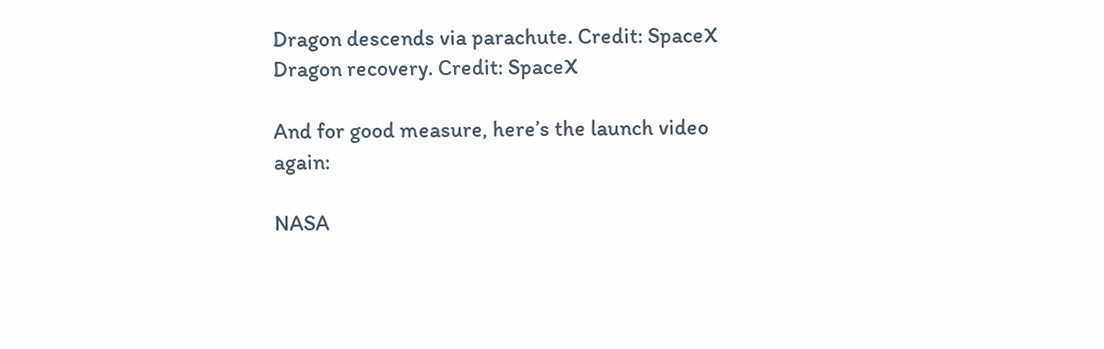Dragon descends via parachute. Credit: SpaceX
Dragon recovery. Credit: SpaceX

And for good measure, here’s the launch video again:

NASA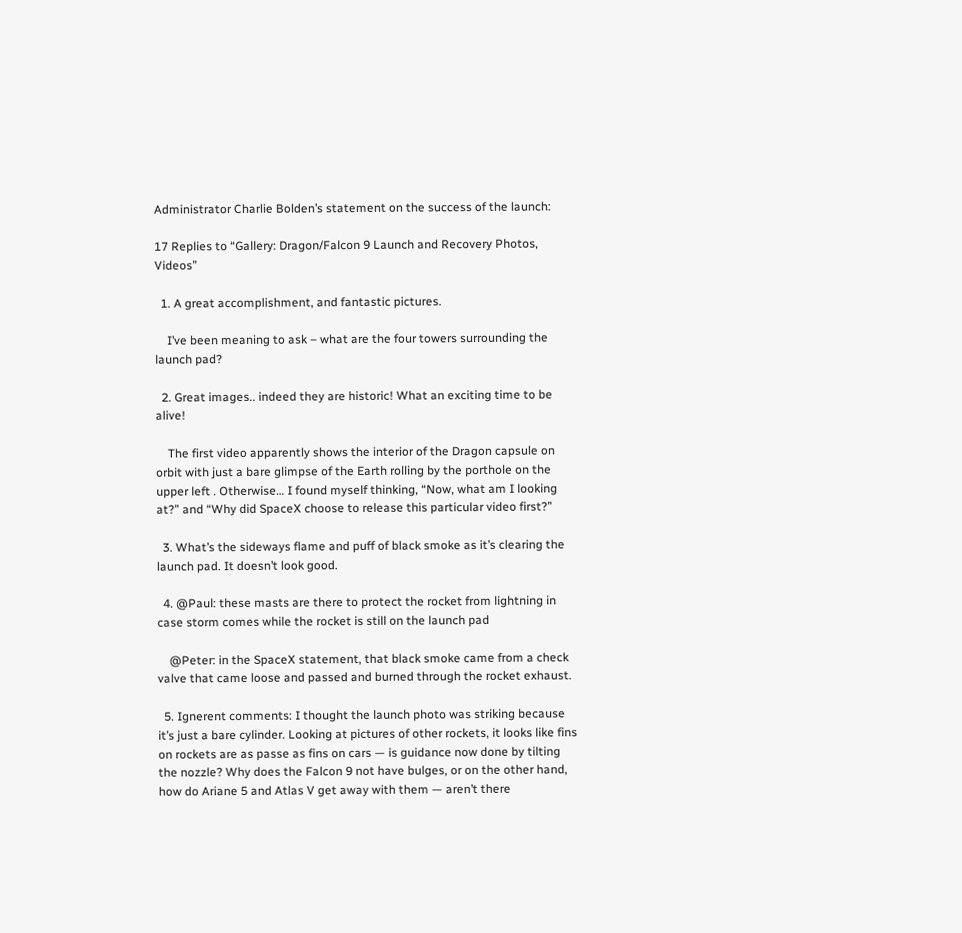Administrator Charlie Bolden’s statement on the success of the launch:

17 Replies to “Gallery: Dragon/Falcon 9 Launch and Recovery Photos, Videos”

  1. A great accomplishment, and fantastic pictures.

    I’ve been meaning to ask – what are the four towers surrounding the launch pad?

  2. Great images.. indeed they are historic! What an exciting time to be alive!

    The first video apparently shows the interior of the Dragon capsule on orbit with just a bare glimpse of the Earth rolling by the porthole on the upper left . Otherwise… I found myself thinking, “Now, what am I looking at?” and “Why did SpaceX choose to release this particular video first?”

  3. What’s the sideways flame and puff of black smoke as it’s clearing the launch pad. It doesn’t look good.

  4. @Paul: these masts are there to protect the rocket from lightning in case storm comes while the rocket is still on the launch pad

    @Peter: in the SpaceX statement, that black smoke came from a check valve that came loose and passed and burned through the rocket exhaust.

  5. Ignerent comments: I thought the launch photo was striking because it’s just a bare cylinder. Looking at pictures of other rockets, it looks like fins on rockets are as passe as fins on cars — is guidance now done by tilting the nozzle? Why does the Falcon 9 not have bulges, or on the other hand, how do Ariane 5 and Atlas V get away with them — aren’t there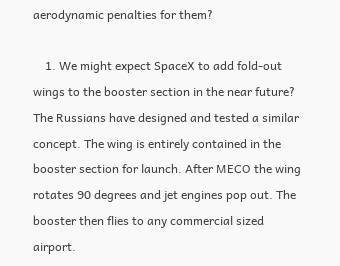aerodynamic penalties for them?

    1. We might expect SpaceX to add fold-out wings to the booster section in the near future? The Russians have designed and tested a similar concept. The wing is entirely contained in the booster section for launch. After MECO the wing rotates 90 degrees and jet engines pop out. The booster then flies to any commercial sized airport.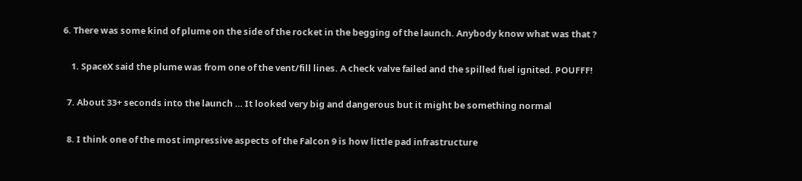6. There was some kind of plume on the side of the rocket in the begging of the launch. Anybody know what was that ?

    1. SpaceX said the plume was from one of the vent/fill lines. A check valve failed and the spilled fuel ignited. POUFFF!

  7. About 33+ seconds into the launch … It looked very big and dangerous but it might be something normal

  8. I think one of the most impressive aspects of the Falcon 9 is how little pad infrastructure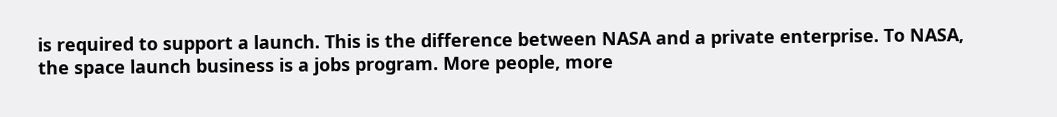is required to support a launch. This is the difference between NASA and a private enterprise. To NASA, the space launch business is a jobs program. More people, more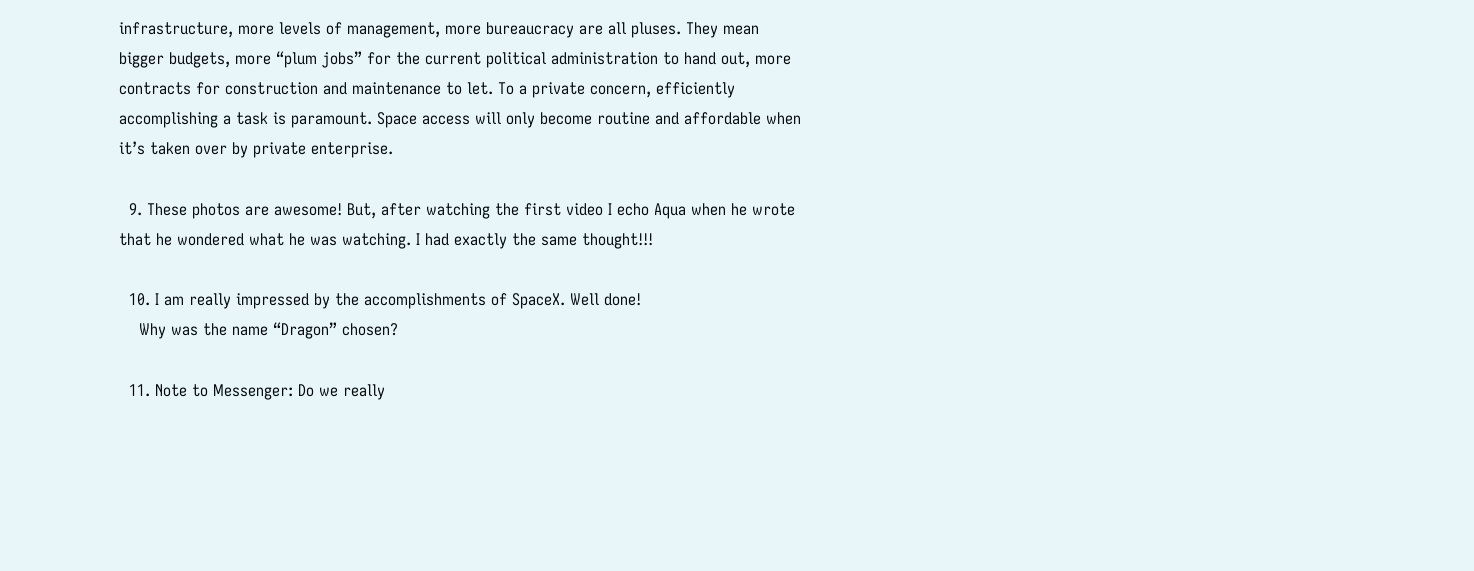infrastructure, more levels of management, more bureaucracy are all pluses. They mean bigger budgets, more “plum jobs” for the current political administration to hand out, more contracts for construction and maintenance to let. To a private concern, efficiently accomplishing a task is paramount. Space access will only become routine and affordable when it’s taken over by private enterprise.

  9. These photos are awesome! But, after watching the first video I echo Aqua when he wrote that he wondered what he was watching. I had exactly the same thought!!!

  10. I am really impressed by the accomplishments of SpaceX. Well done!
    Why was the name “Dragon” chosen?

  11. Note to Messenger: Do we really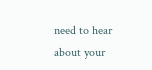need to hear about your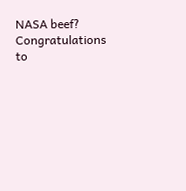NASA beef? Congratulations to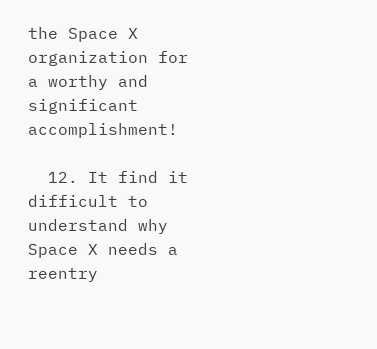the Space X organization for a worthy and significant accomplishment!

  12. It find it difficult to understand why Space X needs a reentry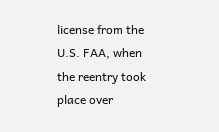license from the U.S. FAA, when the reentry took place over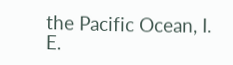the Pacific Ocean, I. E.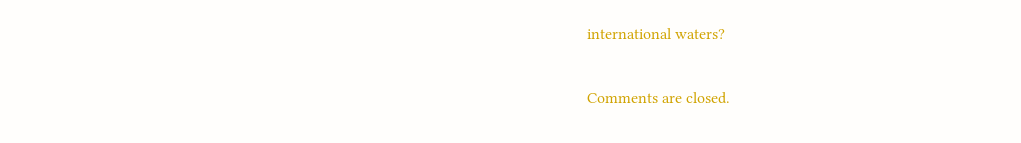international waters?

Comments are closed.